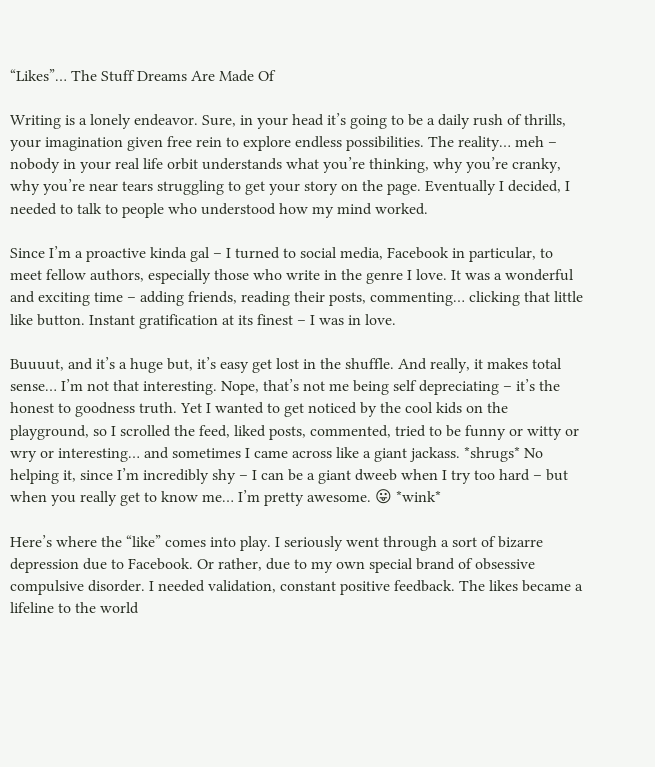“Likes”… The Stuff Dreams Are Made Of

Writing is a lonely endeavor. Sure, in your head it’s going to be a daily rush of thrills, your imagination given free rein to explore endless possibilities. The reality… meh – nobody in your real life orbit understands what you’re thinking, why you’re cranky, why you’re near tears struggling to get your story on the page. Eventually I decided, I needed to talk to people who understood how my mind worked.

Since I’m a proactive kinda gal – I turned to social media, Facebook in particular, to meet fellow authors, especially those who write in the genre I love. It was a wonderful and exciting time – adding friends, reading their posts, commenting… clicking that little like button. Instant gratification at its finest – I was in love.

Buuuut, and it’s a huge but, it’s easy get lost in the shuffle. And really, it makes total sense… I’m not that interesting. Nope, that’s not me being self depreciating – it’s the honest to goodness truth. Yet I wanted to get noticed by the cool kids on the playground, so I scrolled the feed, liked posts, commented, tried to be funny or witty or wry or interesting… and sometimes I came across like a giant jackass. *shrugs* No helping it, since I’m incredibly shy – I can be a giant dweeb when I try too hard – but when you really get to know me… I’m pretty awesome. 😛 *wink*

Here’s where the “like” comes into play. I seriously went through a sort of bizarre depression due to Facebook. Or rather, due to my own special brand of obsessive compulsive disorder. I needed validation, constant positive feedback. The likes became a lifeline to the world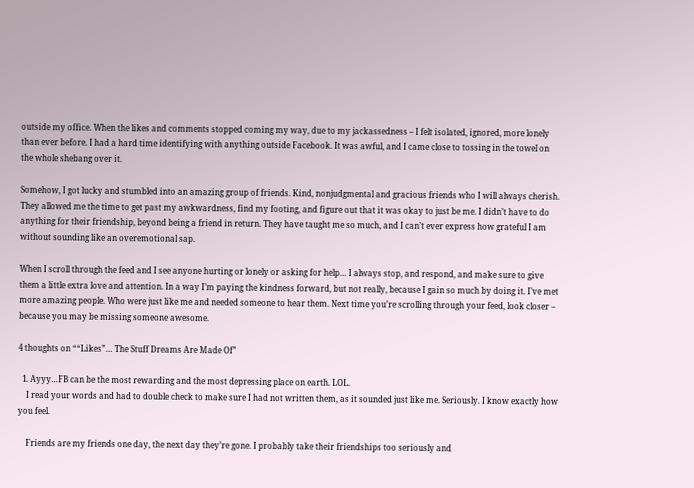outside my office. When the likes and comments stopped coming my way, due to my jackassedness – I felt isolated, ignored, more lonely than ever before. I had a hard time identifying with anything outside Facebook. It was awful, and I came close to tossing in the towel on the whole shebang over it.

Somehow, I got lucky and stumbled into an amazing group of friends. Kind, nonjudgmental and gracious friends who I will always cherish. They allowed me the time to get past my awkwardness, find my footing, and figure out that it was okay to just be me. I didn’t have to do anything for their friendship, beyond being a friend in return. They have taught me so much, and I can’t ever express how grateful I am without sounding like an overemotional sap.

When I scroll through the feed and I see anyone hurting or lonely or asking for help… I always stop, and respond, and make sure to give them a little extra love and attention. In a way I’m paying the kindness forward, but not really, because I gain so much by doing it. I’ve met more amazing people. Who were just like me and needed someone to hear them. Next time you’re scrolling through your feed, look closer – because you may be missing someone awesome.

4 thoughts on ““Likes”… The Stuff Dreams Are Made Of”

  1. Ayyy…FB can be the most rewarding and the most depressing place on earth. LOL.
    I read your words and had to double check to make sure I had not written them, as it sounded just like me. Seriously. I know exactly how you feel.

    Friends are my friends one day, the next day they’re gone. I probably take their friendships too seriously and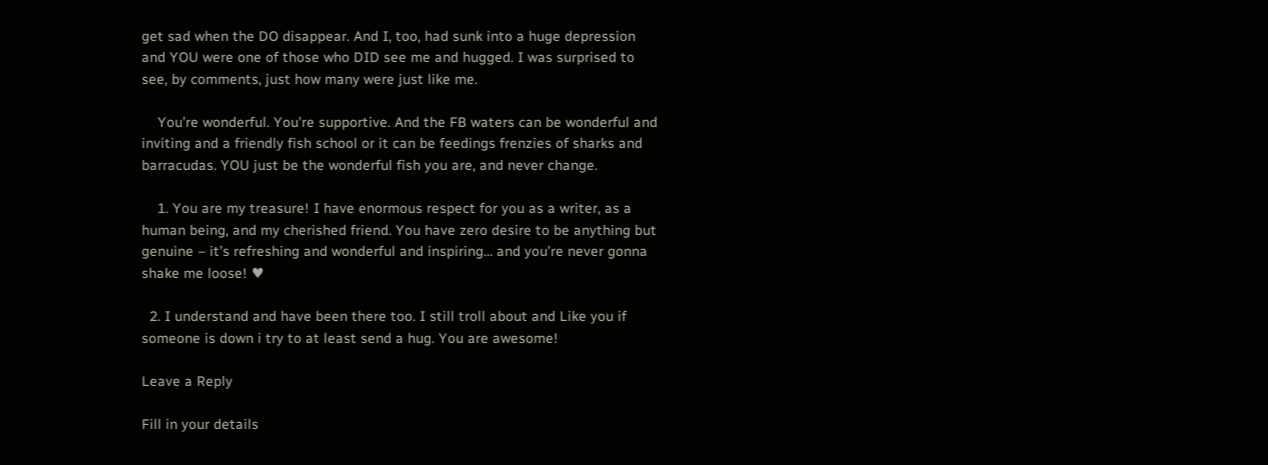get sad when the DO disappear. And I, too, had sunk into a huge depression and YOU were one of those who DID see me and hugged. I was surprised to see, by comments, just how many were just like me.

    You’re wonderful. You’re supportive. And the FB waters can be wonderful and inviting and a friendly fish school or it can be feedings frenzies of sharks and barracudas. YOU just be the wonderful fish you are, and never change.

    1. You are my treasure! I have enormous respect for you as a writer, as a human being, and my cherished friend. You have zero desire to be anything but genuine – it’s refreshing and wonderful and inspiring… and you’re never gonna shake me loose! ♥

  2. I understand and have been there too. I still troll about and Like you if someone is down i try to at least send a hug. You are awesome!

Leave a Reply

Fill in your details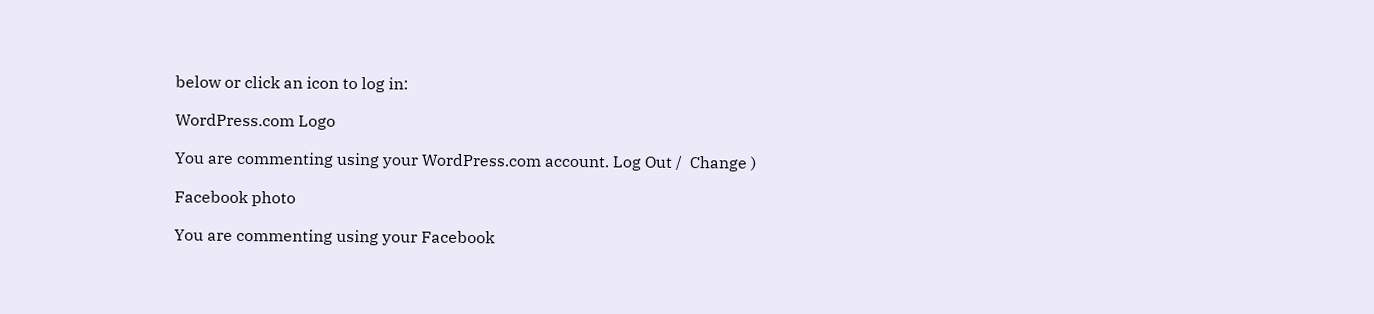below or click an icon to log in:

WordPress.com Logo

You are commenting using your WordPress.com account. Log Out /  Change )

Facebook photo

You are commenting using your Facebook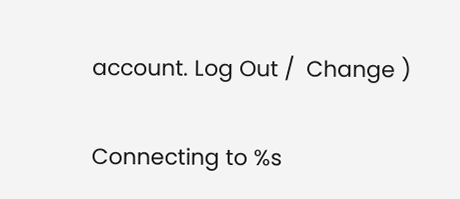account. Log Out /  Change )

Connecting to %s